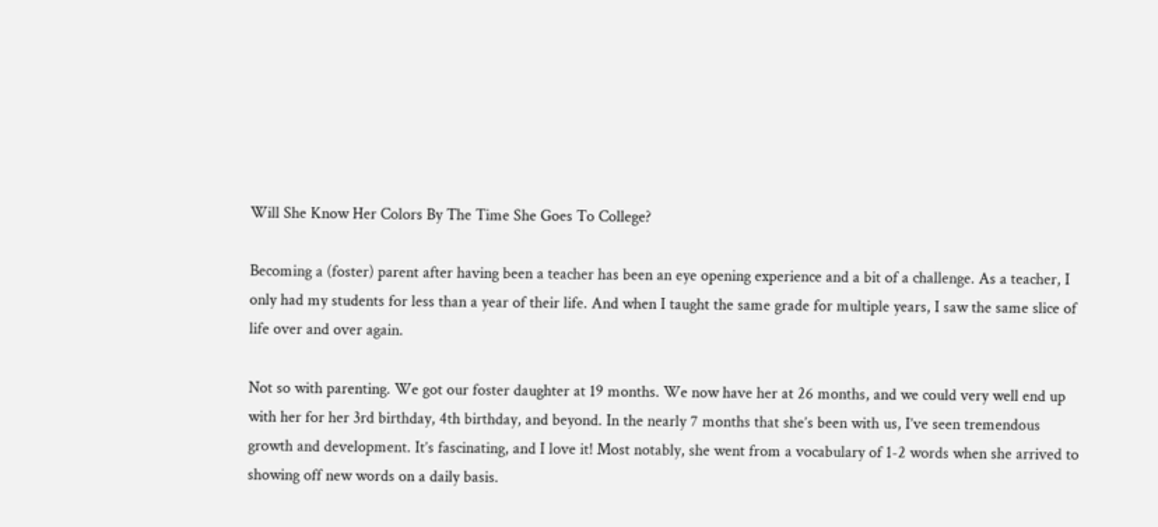Will She Know Her Colors By The Time She Goes To College?

Becoming a (foster) parent after having been a teacher has been an eye opening experience and a bit of a challenge. As a teacher, I only had my students for less than a year of their life. And when I taught the same grade for multiple years, I saw the same slice of life over and over again.

Not so with parenting. We got our foster daughter at 19 months. We now have her at 26 months, and we could very well end up with her for her 3rd birthday, 4th birthday, and beyond. In the nearly 7 months that she’s been with us, I’ve seen tremendous growth and development. It’s fascinating, and I love it! Most notably, she went from a vocabulary of 1-2 words when she arrived to showing off new words on a daily basis.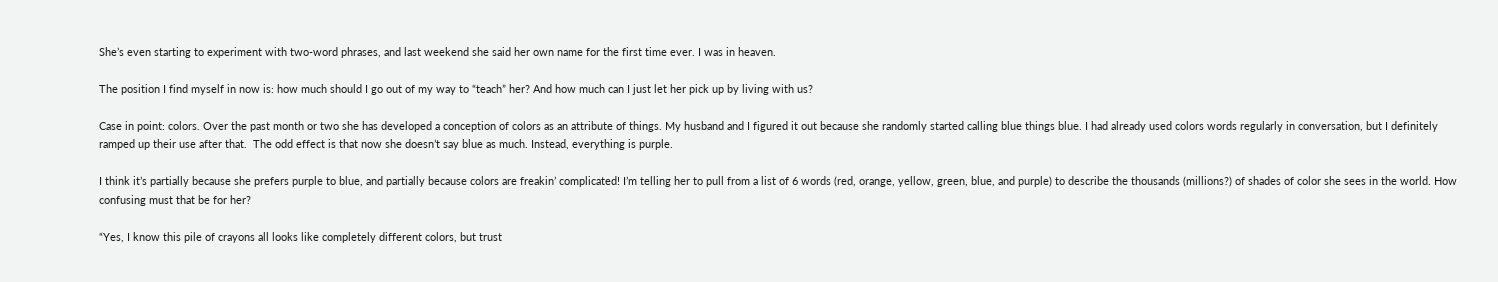She’s even starting to experiment with two-word phrases, and last weekend she said her own name for the first time ever. I was in heaven.

The position I find myself in now is: how much should I go out of my way to “teach” her? And how much can I just let her pick up by living with us?

Case in point: colors. Over the past month or two she has developed a conception of colors as an attribute of things. My husband and I figured it out because she randomly started calling blue things blue. I had already used colors words regularly in conversation, but I definitely ramped up their use after that.  The odd effect is that now she doesn’t say blue as much. Instead, everything is purple.

I think it’s partially because she prefers purple to blue, and partially because colors are freakin’ complicated! I’m telling her to pull from a list of 6 words (red, orange, yellow, green, blue, and purple) to describe the thousands (millions?) of shades of color she sees in the world. How confusing must that be for her?

“Yes, I know this pile of crayons all looks like completely different colors, but trust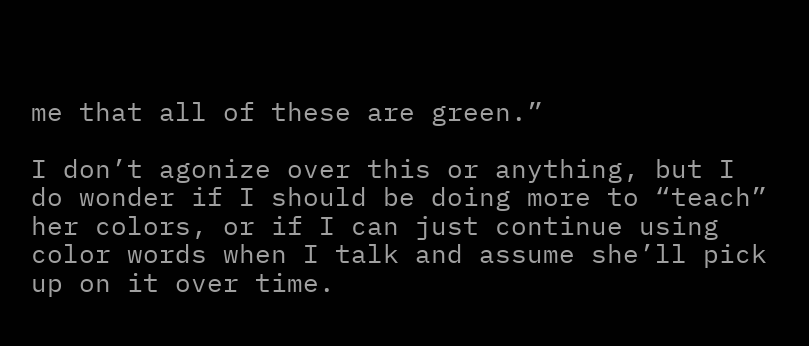me that all of these are green.”

I don’t agonize over this or anything, but I do wonder if I should be doing more to “teach” her colors, or if I can just continue using color words when I talk and assume she’ll pick up on it over time.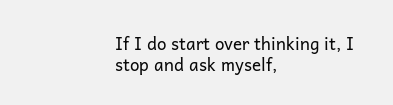If I do start over thinking it, I stop and ask myself,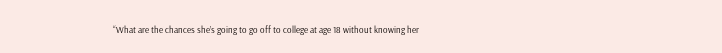“What are the chances she’s going to go off to college at age 18 without knowing her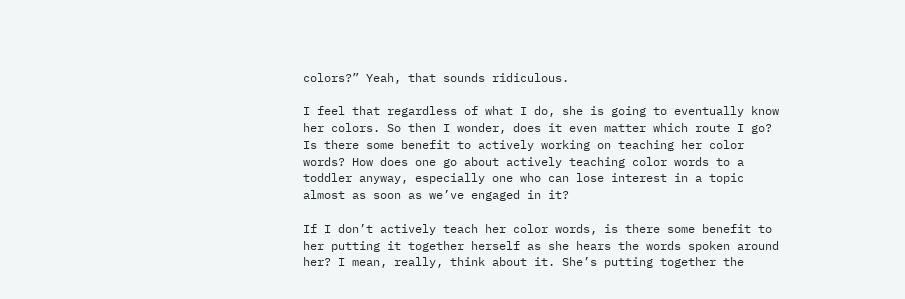colors?” Yeah, that sounds ridiculous.

I feel that regardless of what I do, she is going to eventually know her colors. So then I wonder, does it even matter which route I go? Is there some benefit to actively working on teaching her color words? How does one go about actively teaching color words to a toddler anyway, especially one who can lose interest in a topic almost as soon as we’ve engaged in it?

If I don’t actively teach her color words, is there some benefit to her putting it together herself as she hears the words spoken around her? I mean, really, think about it. She’s putting together the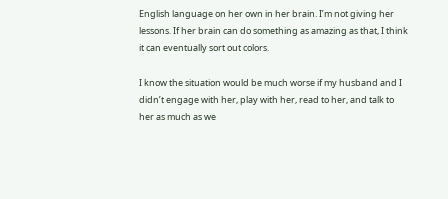English language on her own in her brain. I’m not giving her lessons. If her brain can do something as amazing as that, I think it can eventually sort out colors.

I know the situation would be much worse if my husband and I didn’t engage with her, play with her, read to her, and talk to her as much as we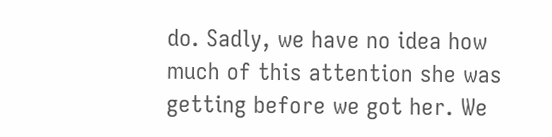do. Sadly, we have no idea how much of this attention she was getting before we got her. We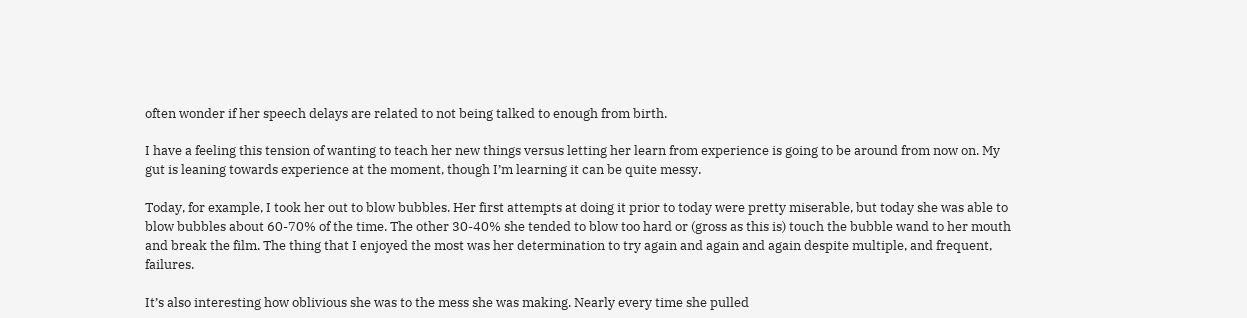often wonder if her speech delays are related to not being talked to enough from birth.

I have a feeling this tension of wanting to teach her new things versus letting her learn from experience is going to be around from now on. My gut is leaning towards experience at the moment, though I’m learning it can be quite messy.

Today, for example, I took her out to blow bubbles. Her first attempts at doing it prior to today were pretty miserable, but today she was able to blow bubbles about 60-70% of the time. The other 30-40% she tended to blow too hard or (gross as this is) touch the bubble wand to her mouth and break the film. The thing that I enjoyed the most was her determination to try again and again and again despite multiple, and frequent, failures.

It’s also interesting how oblivious she was to the mess she was making. Nearly every time she pulled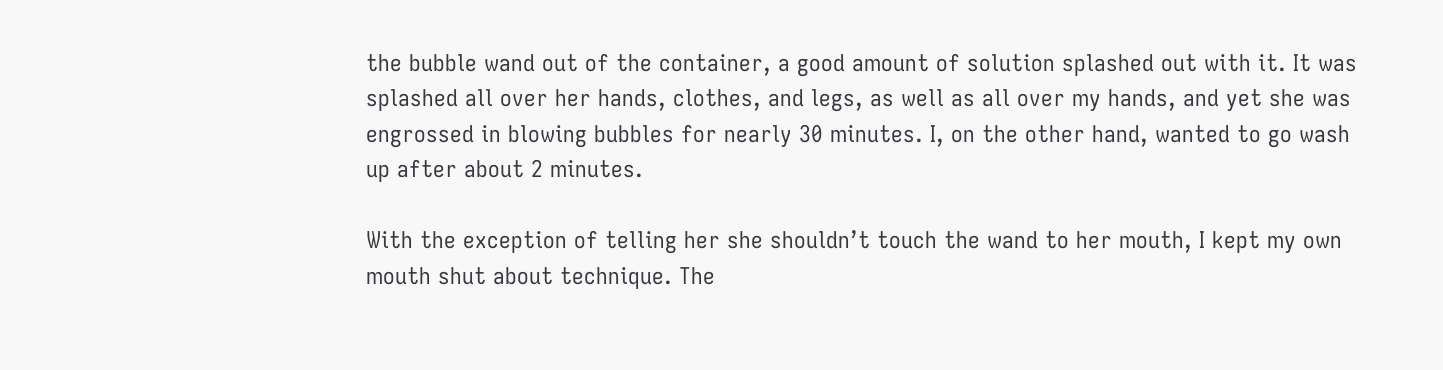the bubble wand out of the container, a good amount of solution splashed out with it. It was splashed all over her hands, clothes, and legs, as well as all over my hands, and yet she was engrossed in blowing bubbles for nearly 30 minutes. I, on the other hand, wanted to go wash up after about 2 minutes.

With the exception of telling her she shouldn’t touch the wand to her mouth, I kept my own mouth shut about technique. The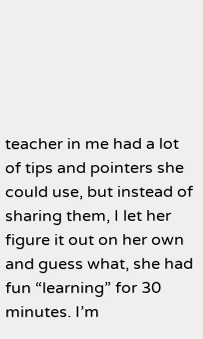teacher in me had a lot of tips and pointers she could use, but instead of sharing them, I let her figure it out on her own and guess what, she had fun “learning” for 30 minutes. I’m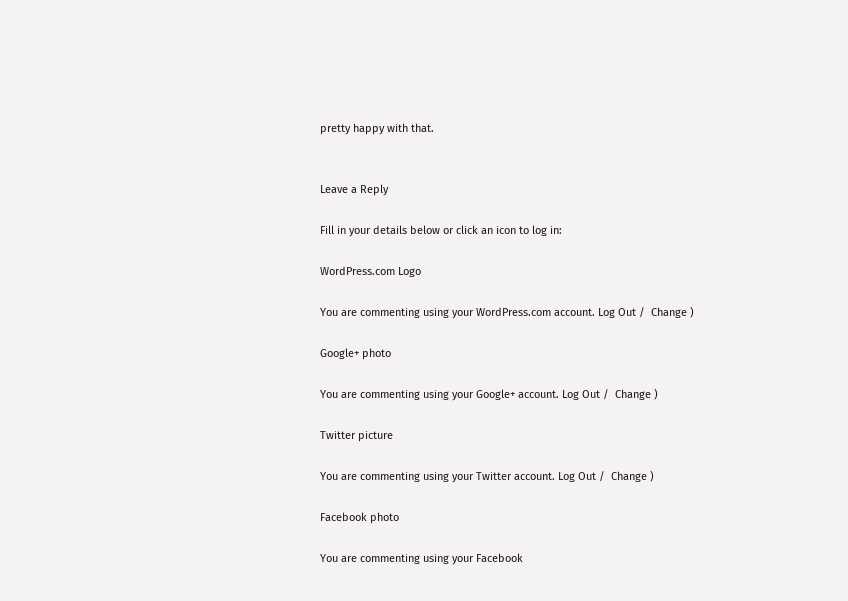pretty happy with that.


Leave a Reply

Fill in your details below or click an icon to log in:

WordPress.com Logo

You are commenting using your WordPress.com account. Log Out /  Change )

Google+ photo

You are commenting using your Google+ account. Log Out /  Change )

Twitter picture

You are commenting using your Twitter account. Log Out /  Change )

Facebook photo

You are commenting using your Facebook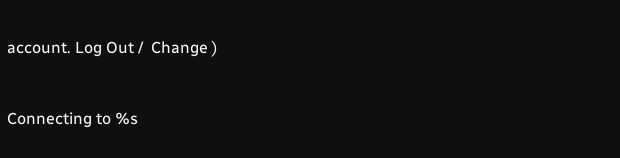account. Log Out /  Change )


Connecting to %s